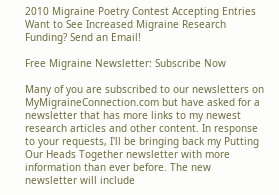2010 Migraine Poetry Contest Accepting Entries
Want to See Increased Migraine Research Funding? Send an Email!

Free Migraine Newsletter: Subscribe Now

Many of you are subscribed to our newsletters on MyMigraineConnection.com but have asked for a newsletter that has more links to my newest research articles and other content. In response to your requests, I'll be bringing back my Putting Our Heads Together newsletter with more information than ever before. The new newsletter will include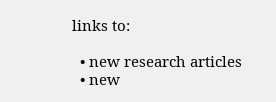links to:

  • new research articles
  • new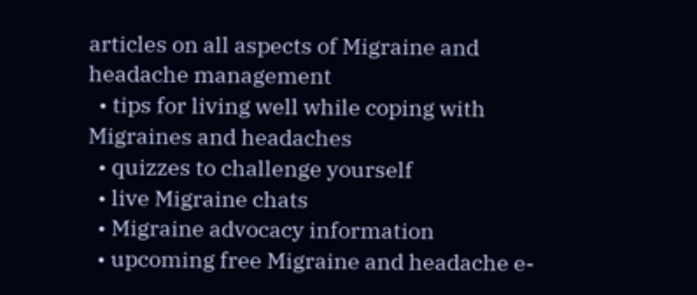articles on all aspects of Migraine and headache management
  • tips for living well while coping with Migraines and headaches
  • quizzes to challenge yourself
  • live Migraine chats
  • Migraine advocacy information
  • upcoming free Migraine and headache e-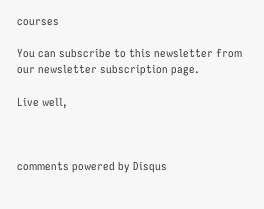courses

You can subscribe to this newsletter from our newsletter subscription page.

Live well,



comments powered by Disqus